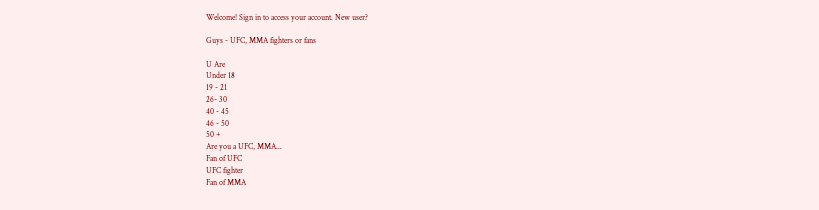Welcome! Sign in to access your account. New user?

Guys - UFC, MMA fighters or fans

U Are
Under 18
19 - 21
26- 30
40 - 45
46 - 50
50 +
Are you a UFC, MMA...
Fan of UFC
UFC fighter
Fan of MMA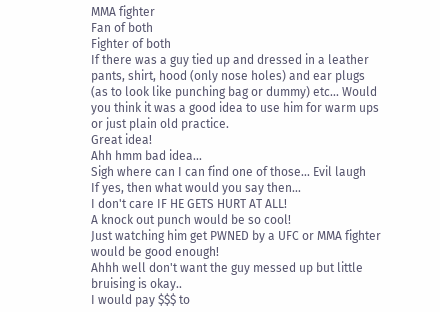MMA fighter
Fan of both
Fighter of both
If there was a guy tied up and dressed in a leather pants, shirt, hood (only nose holes) and ear plugs (as to look like punching bag or dummy) etc... Would you think it was a good idea to use him for warm ups or just plain old practice.
Great idea!
Ahh hmm bad idea...
Sigh where can I can find one of those... Evil laugh
If yes, then what would you say then...
I don't care IF HE GETS HURT AT ALL!
A knock out punch would be so cool!
Just watching him get PWNED by a UFC or MMA fighter would be good enough!
Ahhh well don't want the guy messed up but little bruising is okay..
I would pay $$$ to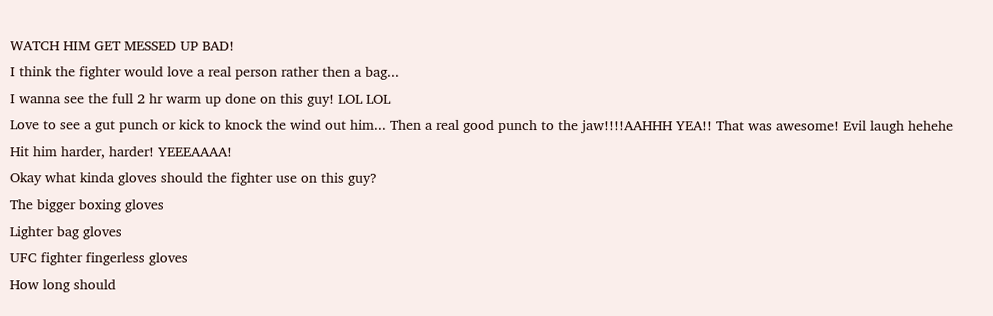WATCH HIM GET MESSED UP BAD!
I think the fighter would love a real person rather then a bag...
I wanna see the full 2 hr warm up done on this guy! LOL LOL
Love to see a gut punch or kick to knock the wind out him... Then a real good punch to the jaw!!!!AAHHH YEA!! That was awesome! Evil laugh hehehe
Hit him harder, harder! YEEEAAAA!
Okay what kinda gloves should the fighter use on this guy?
The bigger boxing gloves
Lighter bag gloves
UFC fighter fingerless gloves
How long should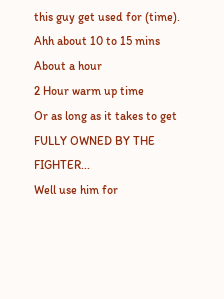this guy get used for (time).
Ahh about 10 to 15 mins
About a hour
2 Hour warm up time
Or as long as it takes to get FULLY OWNED BY THE FIGHTER...
Well use him for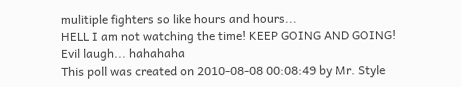mulitiple fighters so like hours and hours...
HELL I am not watching the time! KEEP GOING AND GOING! Evil laugh... hahahaha
This poll was created on 2010-08-08 00:08:49 by Mr. Style